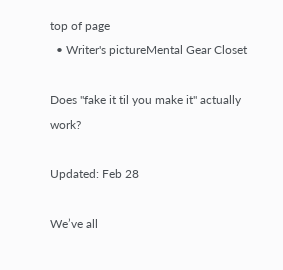top of page
  • Writer's pictureMental Gear Closet

Does "fake it til you make it" actually work?

Updated: Feb 28

We’ve all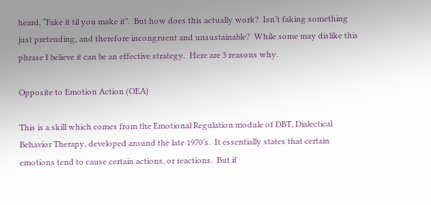heard, “Fake it til you make it”.  But how does this actually work?  Isn’t faking something just pretending, and therefore incongruent and unsustainable?  While some may dislike this phrase I believe it can be an effective strategy.  Here are 3 reasons why.

Opposite to Emotion Action (OEA)

This is a skill which comes from the Emotional Regulation module of DBT, Dialectical Behavior Therapy, developed around the late 1970’s.  It essentially states that certain emotions tend to cause certain actions, or reactions.  But if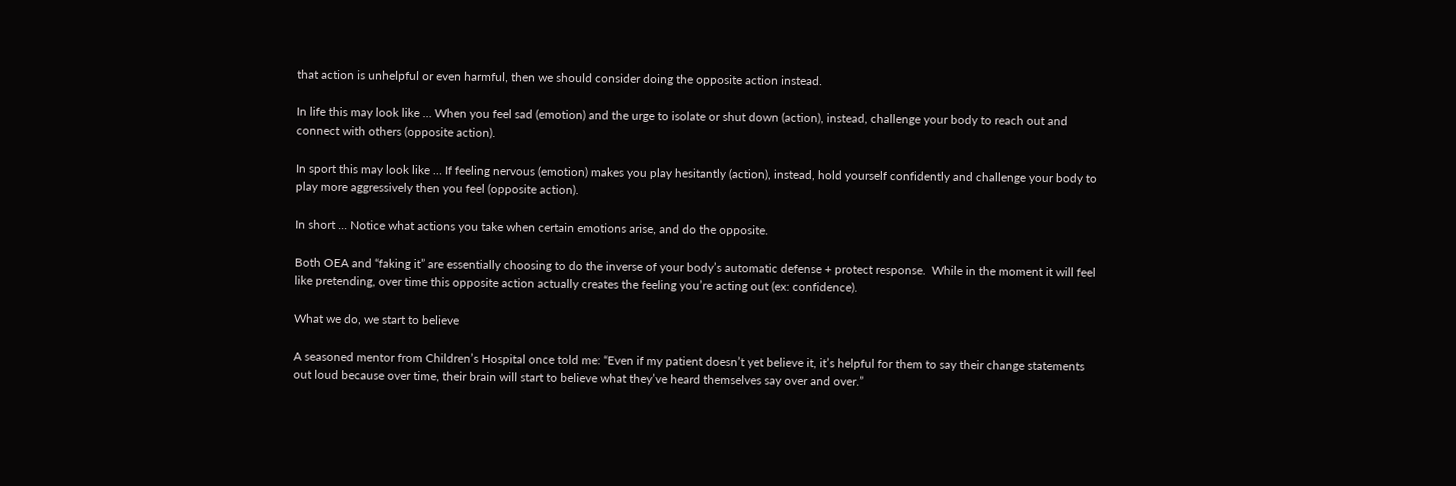that action is unhelpful or even harmful, then we should consider doing the opposite action instead.

In life this may look like … When you feel sad (emotion) and the urge to isolate or shut down (action), instead, challenge your body to reach out and connect with others (opposite action).

In sport this may look like … If feeling nervous (emotion) makes you play hesitantly (action), instead, hold yourself confidently and challenge your body to play more aggressively then you feel (opposite action).

In short ... Notice what actions you take when certain emotions arise, and do the opposite.

Both OEA and “faking it” are essentially choosing to do the inverse of your body’s automatic defense + protect response.  While in the moment it will feel like pretending, over time this opposite action actually creates the feeling you’re acting out (ex: confidence).

What we do, we start to believe

A seasoned mentor from Children’s Hospital once told me: “Even if my patient doesn’t yet believe it, it’s helpful for them to say their change statements out loud because over time, their brain will start to believe what they’ve heard themselves say over and over.”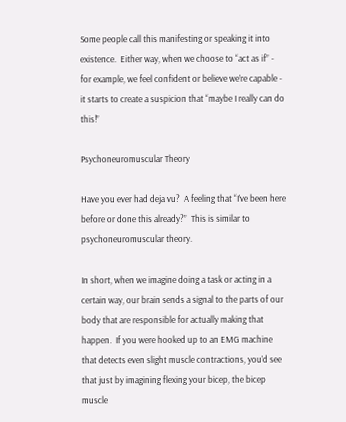Some people call this manifesting or speaking it into existence.  Either way, when we choose to “act as if” - for example, we feel confident or believe we’re capable - it starts to create a suspicion that “maybe I really can do this!”

Psychoneuromuscular Theory

Have you ever had deja vu?  A feeling that “I’ve been here before or done this already?”  This is similar to psychoneuromuscular theory.

In short, when we imagine doing a task or acting in a certain way, our brain sends a signal to the parts of our body that are responsible for actually making that happen.  If you were hooked up to an EMG machine that detects even slight muscle contractions, you’d see that just by imagining flexing your bicep, the bicep muscle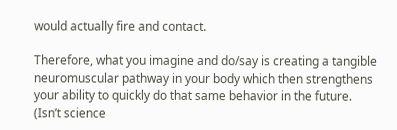would actually fire and contact.

Therefore, what you imagine and do/say is creating a tangible neuromuscular pathway in your body which then strengthens your ability to quickly do that same behavior in the future.  (Isn’t science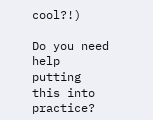cool?!)

Do you need help putting this into practice?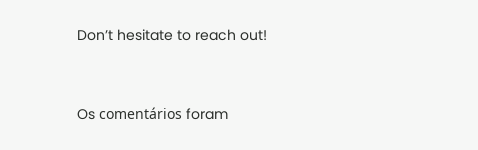Don’t hesitate to reach out!


Os comentários foram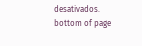desativados.
bottom of page